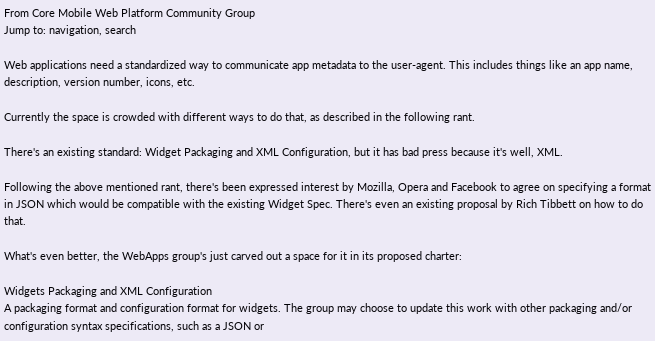From Core Mobile Web Platform Community Group
Jump to: navigation, search

Web applications need a standardized way to communicate app metadata to the user-agent. This includes things like an app name, description, version number, icons, etc.

Currently the space is crowded with different ways to do that, as described in the following rant.

There's an existing standard: Widget Packaging and XML Configuration, but it has bad press because it's well, XML.

Following the above mentioned rant, there's been expressed interest by Mozilla, Opera and Facebook to agree on specifying a format in JSON which would be compatible with the existing Widget Spec. There's even an existing proposal by Rich Tibbett on how to do that.

What's even better, the WebApps group's just carved out a space for it in its proposed charter:

Widgets Packaging and XML Configuration
A packaging format and configuration format for widgets. The group may choose to update this work with other packaging and/or configuration syntax specifications, such as a JSON or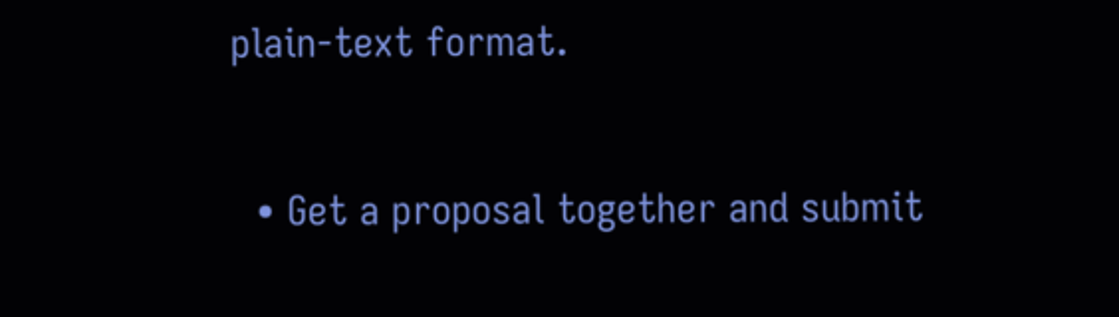plain-text format.


  • Get a proposal together and submit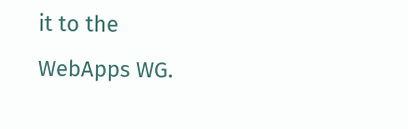it to the WebApps WG.